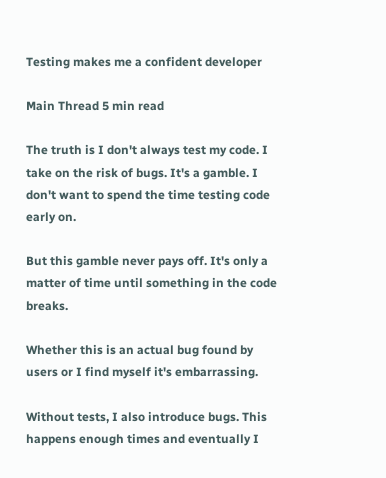Testing makes me a confident developer

Main Thread 5 min read

The truth is I don't always test my code. I take on the risk of bugs. It's a gamble. I don't want to spend the time testing code early on.

But this gamble never pays off. It's only a matter of time until something in the code breaks.

Whether this is an actual bug found by users or I find myself it's embarrassing.

Without tests, I also introduce bugs. This happens enough times and eventually I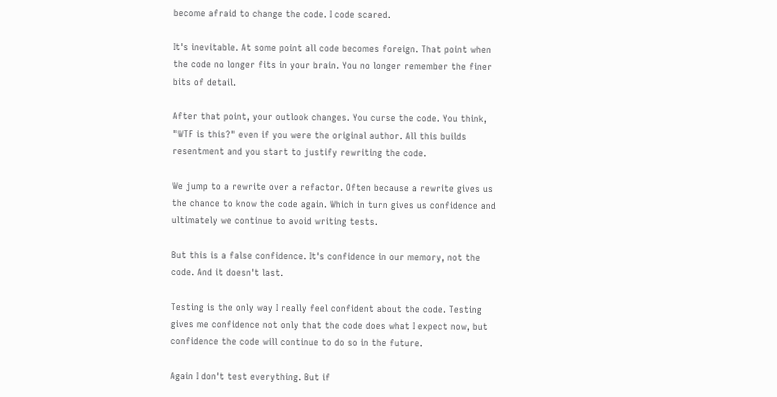become afraid to change the code. I code scared.

It's inevitable. At some point all code becomes foreign. That point when the code no longer fits in your brain. You no longer remember the finer bits of detail.

After that point, your outlook changes. You curse the code. You think, "WTF is this?" even if you were the original author. All this builds resentment and you start to justify rewriting the code.

We jump to a rewrite over a refactor. Often because a rewrite gives us the chance to know the code again. Which in turn gives us confidence and ultimately we continue to avoid writing tests.

But this is a false confidence. It's confidence in our memory, not the code. And it doesn't last.

Testing is the only way I really feel confident about the code. Testing gives me confidence not only that the code does what I expect now, but confidence the code will continue to do so in the future.

Again I don't test everything. But if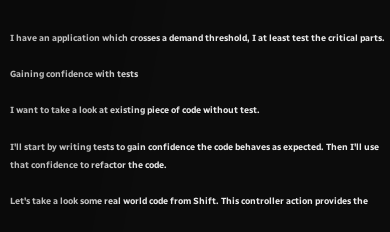I have an application which crosses a demand threshold, I at least test the critical parts.

Gaining confidence with tests

I want to take a look at existing piece of code without test.

I'll start by writing tests to gain confidence the code behaves as expected. Then I'll use that confidence to refactor the code.

Let's take a look some real world code from Shift. This controller action provides the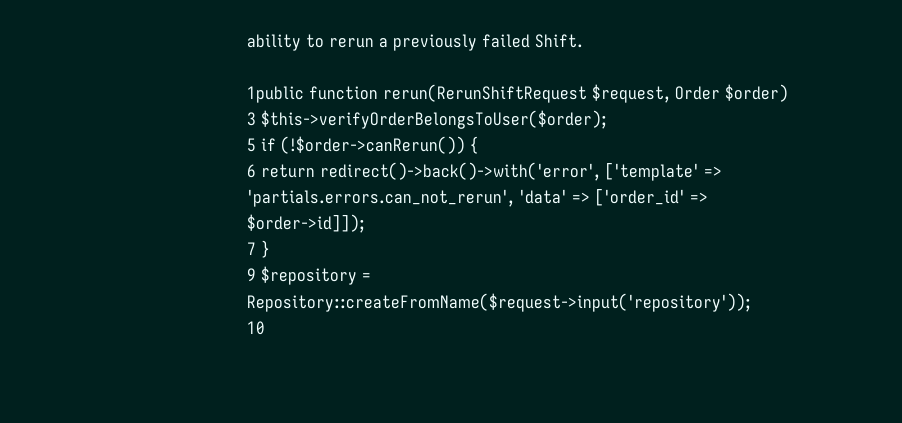ability to rerun a previously failed Shift.

1public function rerun(RerunShiftRequest $request, Order $order)
3 $this->verifyOrderBelongsToUser($order);
5 if (!$order->canRerun()) {
6 return redirect()->back()->with('error', ['template' => 'partials.errors.can_not_rerun', 'data' => ['order_id' => $order->id]]);
7 }
9 $repository = Repository::createFromName($request->input('repository'));
10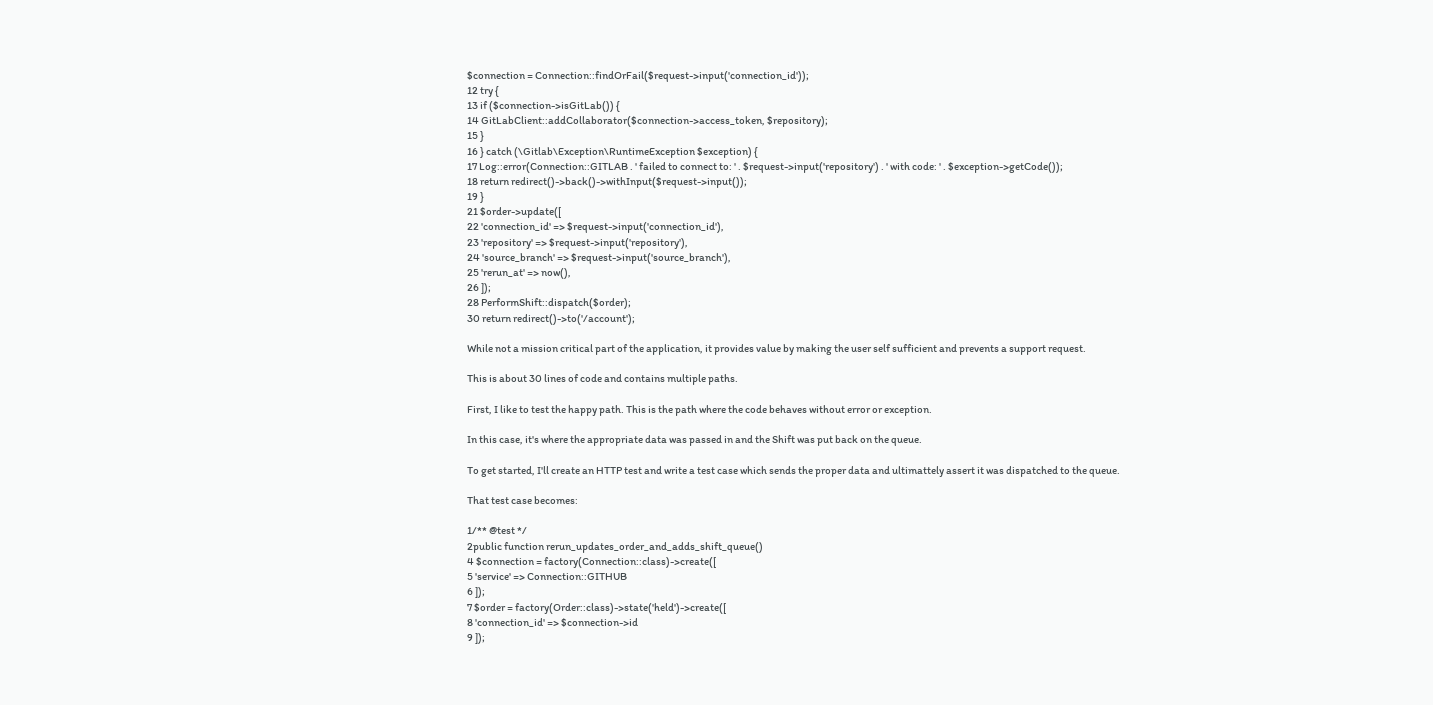$connection = Connection::findOrFail($request->input('connection_id'));
12 try {
13 if ($connection->isGitLab()) {
14 GitLabClient::addCollaborator($connection->access_token, $repository);
15 }
16 } catch (\Gitlab\Exception\RuntimeException $exception) {
17 Log::error(Connection::GITLAB . ' failed to connect to: ' . $request->input('repository') . ' with code: ' . $exception->getCode());
18 return redirect()->back()->withInput($request->input());
19 }
21 $order->update([
22 'connection_id' => $request->input('connection_id'),
23 'repository' => $request->input('repository'),
24 'source_branch' => $request->input('source_branch'),
25 'rerun_at' => now(),
26 ]);
28 PerformShift::dispatch($order);
30 return redirect()->to('/account');

While not a mission critical part of the application, it provides value by making the user self sufficient and prevents a support request.

This is about 30 lines of code and contains multiple paths.

First, I like to test the happy path. This is the path where the code behaves without error or exception.

In this case, it's where the appropriate data was passed in and the Shift was put back on the queue.

To get started, I'll create an HTTP test and write a test case which sends the proper data and ultimattely assert it was dispatched to the queue.

That test case becomes:

1/** @test */
2public function rerun_updates_order_and_adds_shift_queue()
4 $connection = factory(Connection::class)->create([
5 'service' => Connection::GITHUB
6 ]);
7 $order = factory(Order::class)->state('held')->create([
8 'connection_id' => $connection->id
9 ]);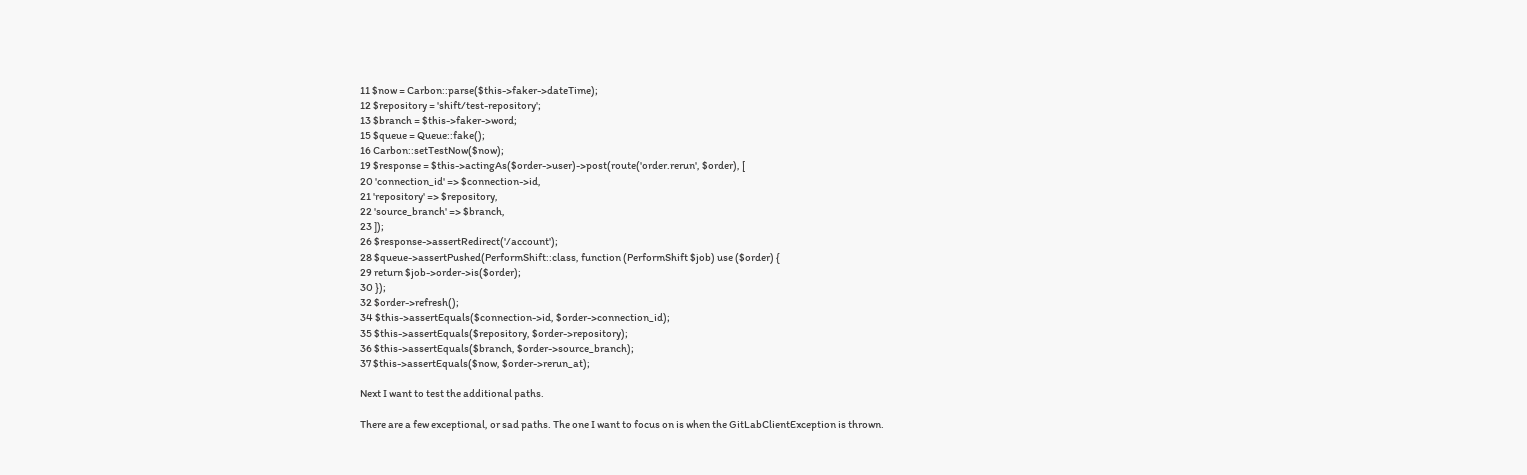11 $now = Carbon::parse($this->faker->dateTime);
12 $repository = 'shift/test-repository';
13 $branch = $this->faker->word;
15 $queue = Queue::fake();
16 Carbon::setTestNow($now);
19 $response = $this->actingAs($order->user)->post(route('order.rerun', $order), [
20 'connection_id' => $connection->id,
21 'repository' => $repository,
22 'source_branch' => $branch,
23 ]);
26 $response->assertRedirect('/account');
28 $queue->assertPushed(PerformShift::class, function (PerformShift $job) use ($order) {
29 return $job->order->is($order);
30 });
32 $order->refresh();
34 $this->assertEquals($connection->id, $order->connection_id);
35 $this->assertEquals($repository, $order->repository);
36 $this->assertEquals($branch, $order->source_branch);
37 $this->assertEquals($now, $order->rerun_at);

Next I want to test the additional paths.

There are a few exceptional, or sad paths. The one I want to focus on is when the GitLabClientException is thrown.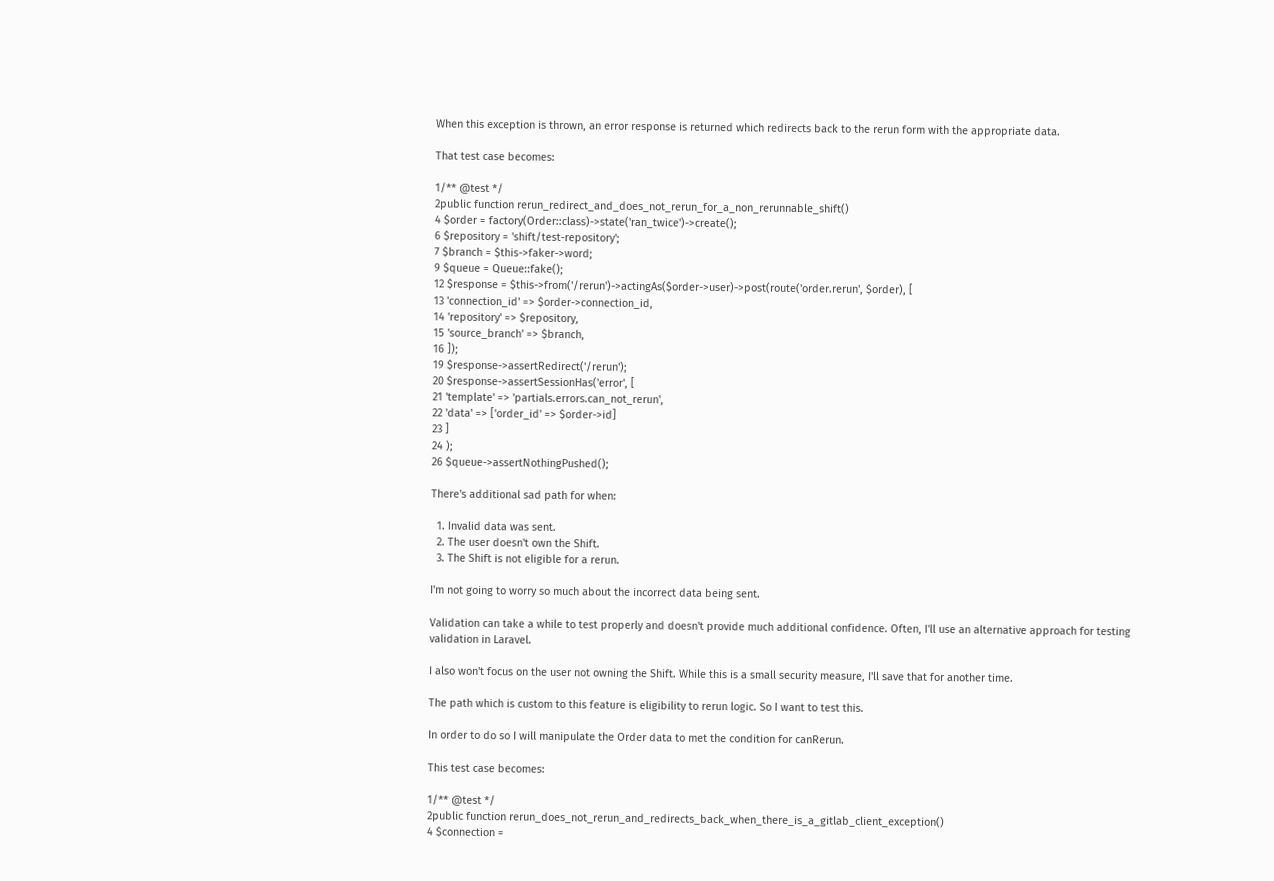When this exception is thrown, an error response is returned which redirects back to the rerun form with the appropriate data.

That test case becomes:

1/** @test */
2public function rerun_redirect_and_does_not_rerun_for_a_non_rerunnable_shift()
4 $order = factory(Order::class)->state('ran_twice')->create();
6 $repository = 'shift/test-repository';
7 $branch = $this->faker->word;
9 $queue = Queue::fake();
12 $response = $this->from('/rerun')->actingAs($order->user)->post(route('order.rerun', $order), [
13 'connection_id' => $order->connection_id,
14 'repository' => $repository,
15 'source_branch' => $branch,
16 ]);
19 $response->assertRedirect('/rerun');
20 $response->assertSessionHas('error', [
21 'template' => 'partials.errors.can_not_rerun',
22 'data' => ['order_id' => $order->id]
23 ]
24 );
26 $queue->assertNothingPushed();

There's additional sad path for when:

  1. Invalid data was sent.
  2. The user doesn't own the Shift.
  3. The Shift is not eligible for a rerun.

I'm not going to worry so much about the incorrect data being sent.

Validation can take a while to test properly and doesn't provide much additional confidence. Often, I'll use an alternative approach for testing validation in Laravel.

I also won't focus on the user not owning the Shift. While this is a small security measure, I'll save that for another time.

The path which is custom to this feature is eligibility to rerun logic. So I want to test this.

In order to do so I will manipulate the Order data to met the condition for canRerun.

This test case becomes:

1/** @test */
2public function rerun_does_not_rerun_and_redirects_back_when_there_is_a_gitlab_client_exception()
4 $connection =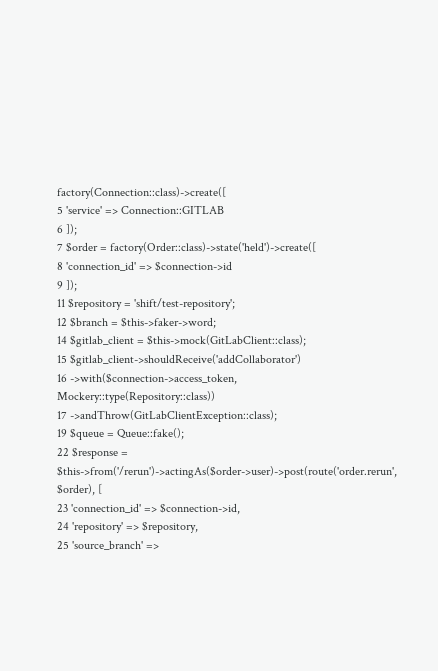factory(Connection::class)->create([
5 'service' => Connection::GITLAB
6 ]);
7 $order = factory(Order::class)->state('held')->create([
8 'connection_id' => $connection->id
9 ]);
11 $repository = 'shift/test-repository';
12 $branch = $this->faker->word;
14 $gitlab_client = $this->mock(GitLabClient::class);
15 $gitlab_client->shouldReceive('addCollaborator')
16 ->with($connection->access_token, Mockery::type(Repository::class))
17 ->andThrow(GitLabClientException::class);
19 $queue = Queue::fake();
22 $response = $this->from('/rerun')->actingAs($order->user)->post(route('order.rerun', $order), [
23 'connection_id' => $connection->id,
24 'repository' => $repository,
25 'source_branch' =>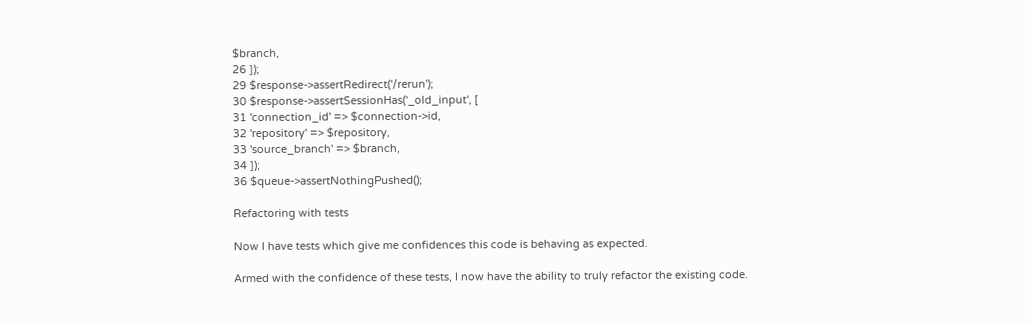$branch,
26 ]);
29 $response->assertRedirect('/rerun');
30 $response->assertSessionHas('_old_input', [
31 'connection_id' => $connection->id,
32 'repository' => $repository,
33 'source_branch' => $branch,
34 ]);
36 $queue->assertNothingPushed();

Refactoring with tests

Now I have tests which give me confidences this code is behaving as expected.

Armed with the confidence of these tests, I now have the ability to truly refactor the existing code.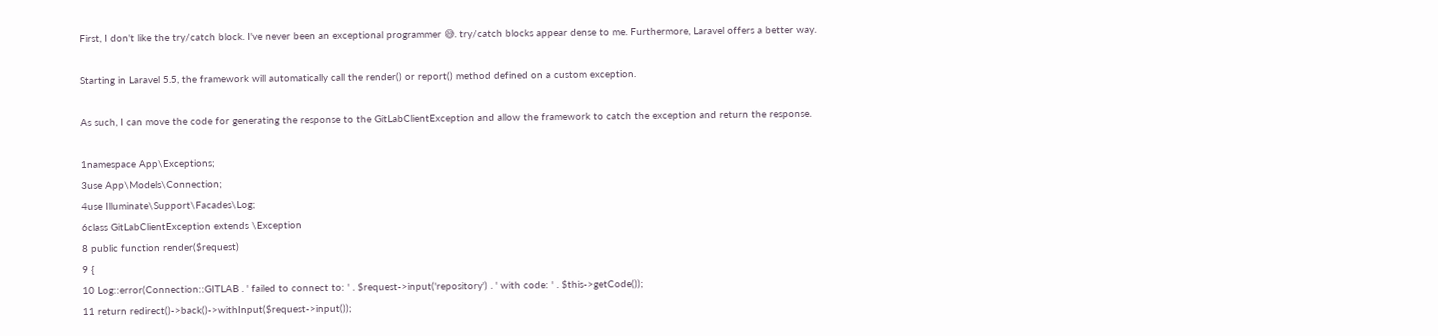First, I don't like the try/catch block. I've never been an exceptional programmer 😅. try/catch blocks appear dense to me. Furthermore, Laravel offers a better way.

Starting in Laravel 5.5, the framework will automatically call the render() or report() method defined on a custom exception.

As such, I can move the code for generating the response to the GitLabClientException and allow the framework to catch the exception and return the response.

1namespace App\Exceptions;
3use App\Models\Connection;
4use Illuminate\Support\Facades\Log;
6class GitLabClientException extends \Exception
8 public function render($request)
9 {
10 Log::error(Connection::GITLAB . ' failed to connect to: ' . $request->input('repository') . ' with code: ' . $this->getCode());
11 return redirect()->back()->withInput($request->input());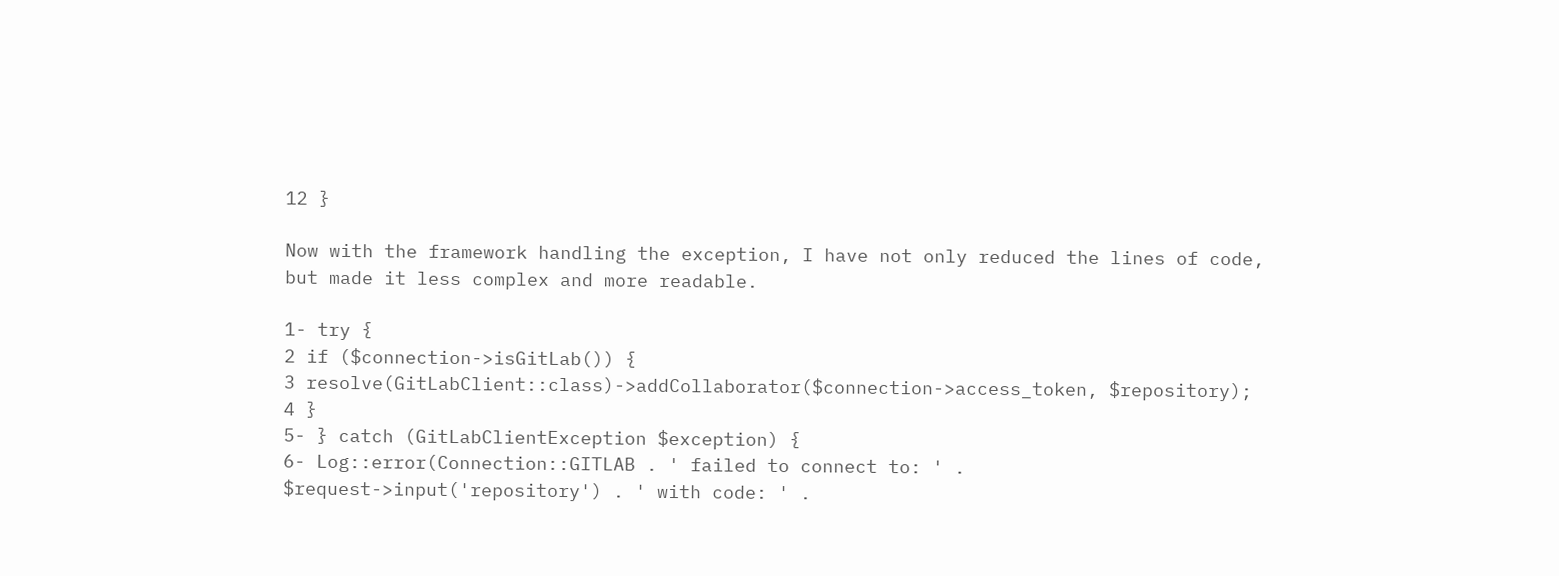12 }

Now with the framework handling the exception, I have not only reduced the lines of code, but made it less complex and more readable.

1- try {
2 if ($connection->isGitLab()) {
3 resolve(GitLabClient::class)->addCollaborator($connection->access_token, $repository);
4 }
5- } catch (GitLabClientException $exception) {
6- Log::error(Connection::GITLAB . ' failed to connect to: ' . $request->input('repository') . ' with code: ' .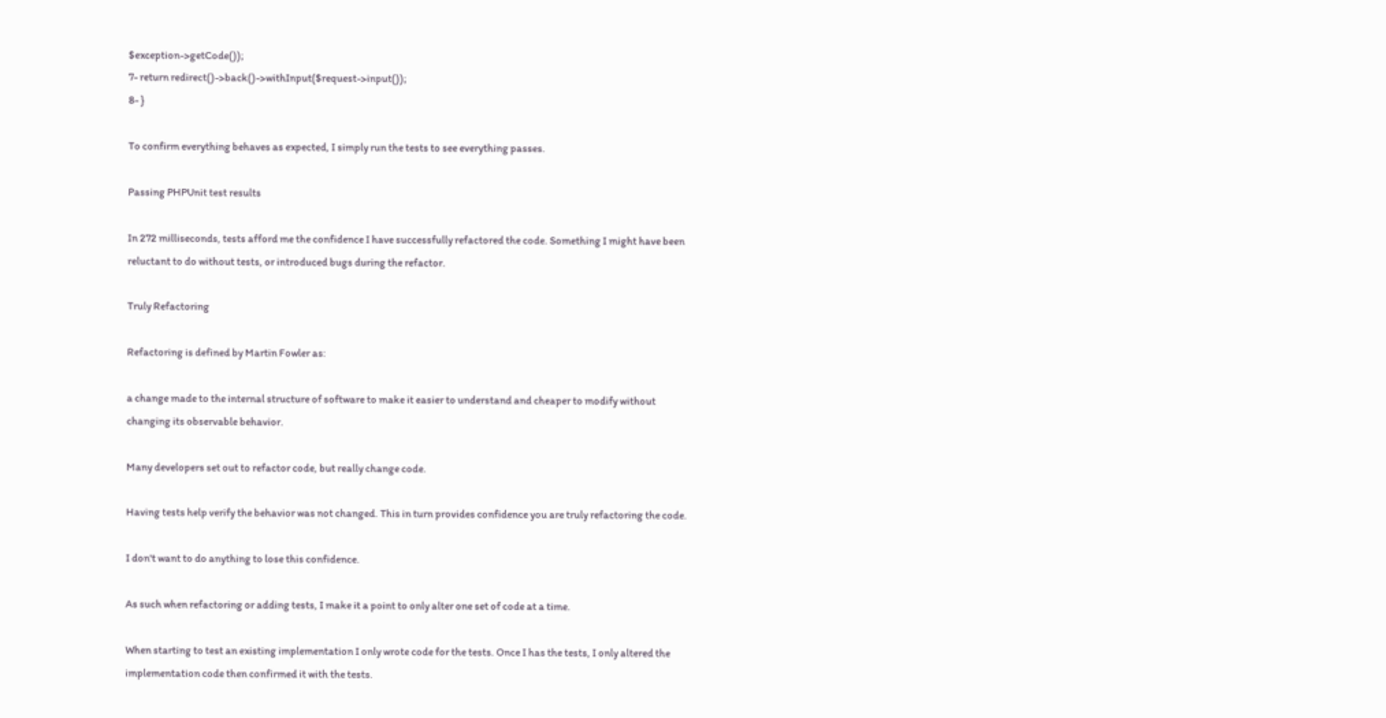$exception->getCode());
7- return redirect()->back()->withInput($request->input());
8- }

To confirm everything behaves as expected, I simply run the tests to see everything passes.

Passing PHPUnit test results

In 272 milliseconds, tests afford me the confidence I have successfully refactored the code. Something I might have been reluctant to do without tests, or introduced bugs during the refactor.

Truly Refactoring

Refactoring is defined by Martin Fowler as:

a change made to the internal structure of software to make it easier to understand and cheaper to modify without changing its observable behavior.

Many developers set out to refactor code, but really change code.

Having tests help verify the behavior was not changed. This in turn provides confidence you are truly refactoring the code.

I don't want to do anything to lose this confidence.

As such when refactoring or adding tests, I make it a point to only alter one set of code at a time.

When starting to test an existing implementation I only wrote code for the tests. Once I has the tests, I only altered the implementation code then confirmed it with the tests.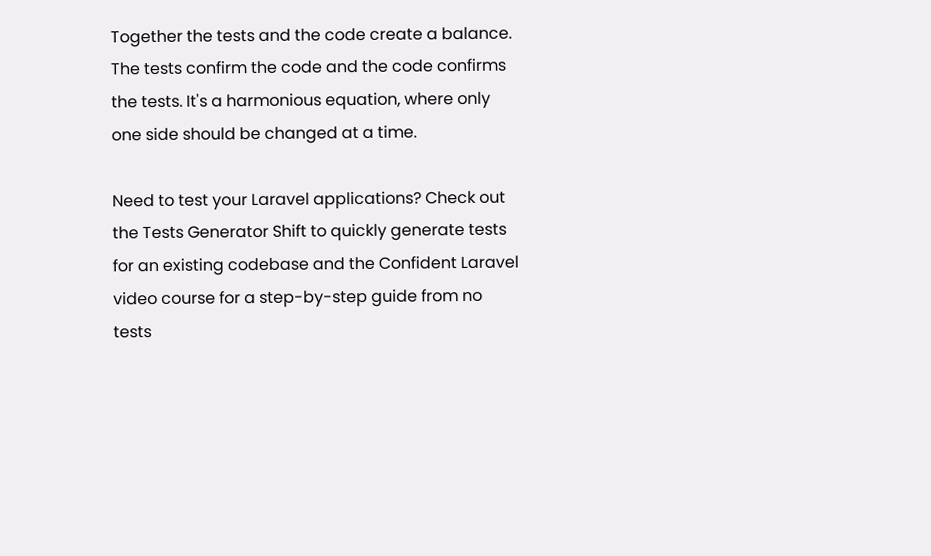Together the tests and the code create a balance. The tests confirm the code and the code confirms the tests. It's a harmonious equation, where only one side should be changed at a time.

Need to test your Laravel applications? Check out the Tests Generator Shift to quickly generate tests for an existing codebase and the Confident Laravel video course for a step-by-step guide from no tests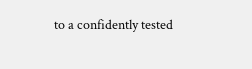to a confidently tested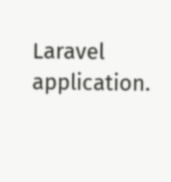Laravel application.